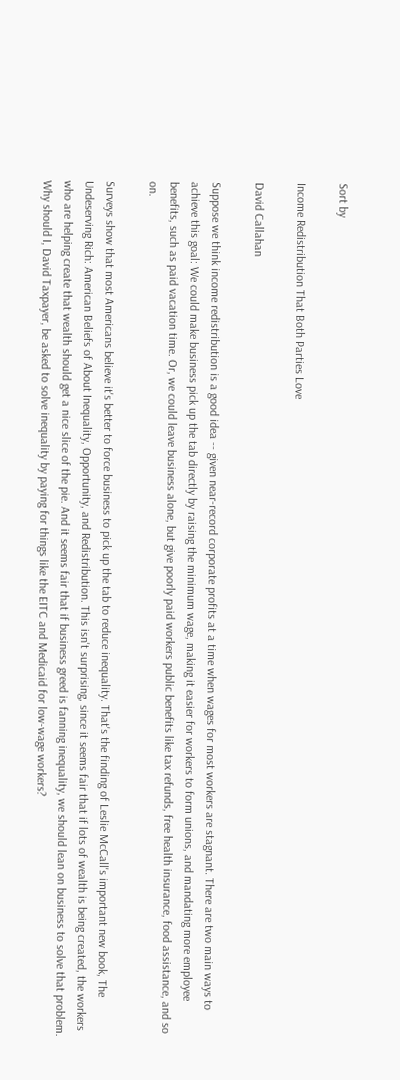Sort by

Income Redistribution That Both Parties Love

David Callahan

Suppose we think income redistribution is a good idea -- given near-record corporate profits at a time when wages for most workers are stagnant. There are two main ways to achieve this goal: We could make business pick up the tab directly by raising the minimum wage, making it easier for workers to form unions, and mandating more employee benefits, such as paid vacation time. Or, we could leave business alone, but give poorly paid workers public benefits like tax refunds, free health insurance, food assistance, and so on.

Surveys show that most Americans believe it's better to force business to pick up the tab to reduce inequality. That's the finding of Leslie McCall's important new book, The Undeserving Rich: American Beliefs of About Inequality, Opportunity, and Redistribution. This isn't surprising, since it seems fair that if lots of wealth is being created, the workers who are helping create that wealth should get a nice slice of the pie. And it seems fair that if business greed is fanning inequality, we should lean on business to solve that problem. Why should I, David Taxpayer, be asked to solve inequality by paying for things like the EITC and Medicaid for low-wage workers?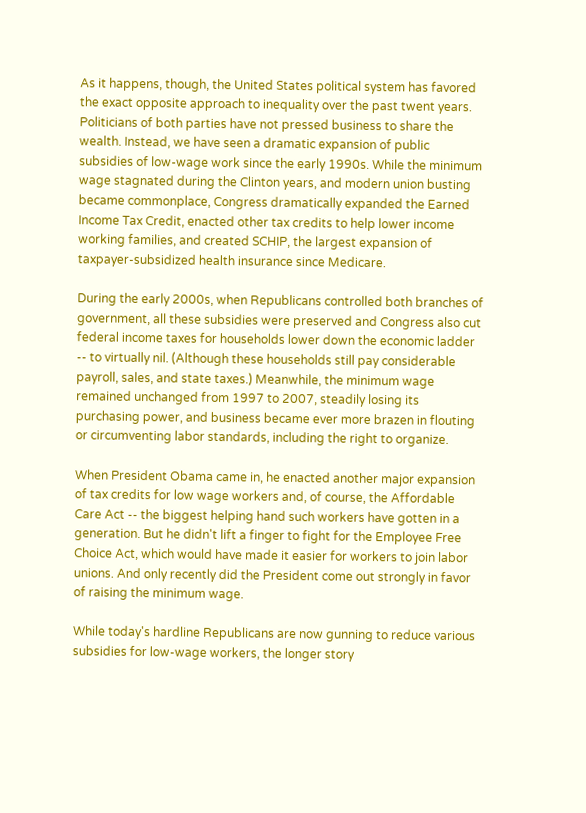As it happens, though, the United States political system has favored the exact opposite approach to inequality over the past twent years. Politicians of both parties have not pressed business to share the wealth. Instead, we have seen a dramatic expansion of public subsidies of low-wage work since the early 1990s. While the minimum wage stagnated during the Clinton years, and modern union busting became commonplace, Congress dramatically expanded the Earned Income Tax Credit, enacted other tax credits to help lower income working families, and created SCHIP, the largest expansion of taxpayer-subsidized health insurance since Medicare.

During the early 2000s, when Republicans controlled both branches of government, all these subsidies were preserved and Congress also cut federal income taxes for households lower down the economic ladder -- to virtually nil. (Although these households still pay considerable payroll, sales, and state taxes.) Meanwhile, the minimum wage remained unchanged from 1997 to 2007, steadily losing its purchasing power, and business became ever more brazen in flouting or circumventing labor standards, including the right to organize.

When President Obama came in, he enacted another major expansion of tax credits for low wage workers and, of course, the Affordable Care Act -- the biggest helping hand such workers have gotten in a generation. But he didn't lift a finger to fight for the Employee Free Choice Act, which would have made it easier for workers to join labor unions. And only recently did the President come out strongly in favor of raising the minimum wage.

While today's hardline Republicans are now gunning to reduce various subsidies for low-wage workers, the longer story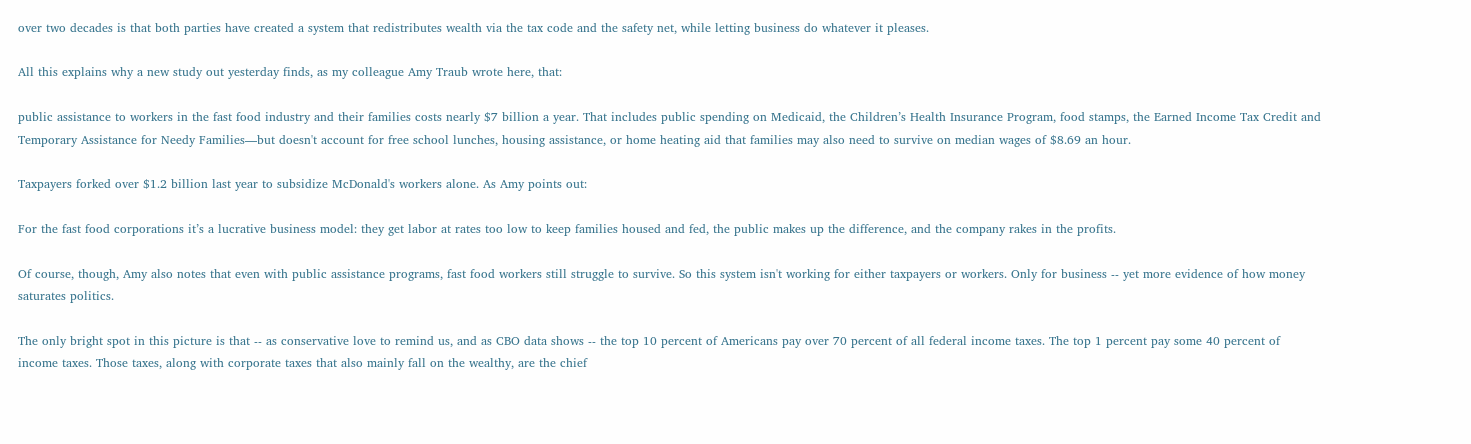over two decades is that both parties have created a system that redistributes wealth via the tax code and the safety net, while letting business do whatever it pleases.

All this explains why a new study out yesterday finds, as my colleague Amy Traub wrote here, that:

public assistance to workers in the fast food industry and their families costs nearly $7 billion a year. That includes public spending on Medicaid, the Children’s Health Insurance Program, food stamps, the Earned Income Tax Credit and Temporary Assistance for Needy Families—but doesn't account for free school lunches, housing assistance, or home heating aid that families may also need to survive on median wages of $8.69 an hour.

Taxpayers forked over $1.2 billion last year to subsidize McDonald's workers alone. As Amy points out:

For the fast food corporations it’s a lucrative business model: they get labor at rates too low to keep families housed and fed, the public makes up the difference, and the company rakes in the profits.

Of course, though, Amy also notes that even with public assistance programs, fast food workers still struggle to survive. So this system isn't working for either taxpayers or workers. Only for business -- yet more evidence of how money saturates politics.

The only bright spot in this picture is that -- as conservative love to remind us, and as CBO data shows -- the top 10 percent of Americans pay over 70 percent of all federal income taxes. The top 1 percent pay some 40 percent of income taxes. Those taxes, along with corporate taxes that also mainly fall on the wealthy, are the chief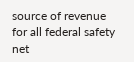source of revenue for all federal safety net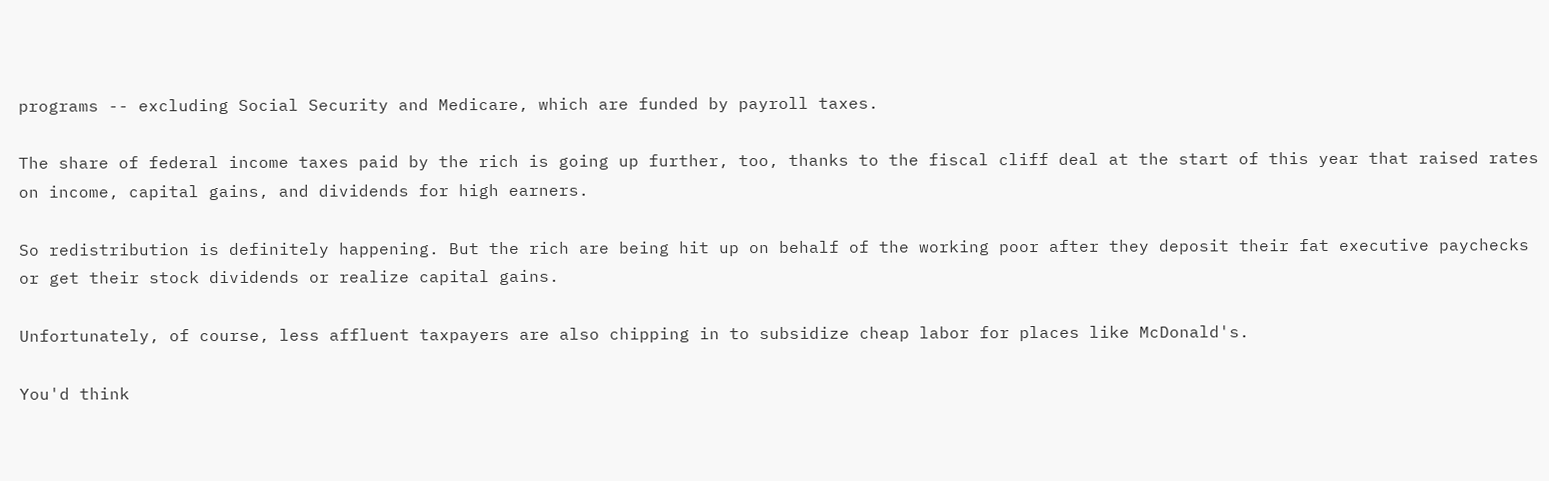programs -- excluding Social Security and Medicare, which are funded by payroll taxes.

The share of federal income taxes paid by the rich is going up further, too, thanks to the fiscal cliff deal at the start of this year that raised rates on income, capital gains, and dividends for high earners.

So redistribution is definitely happening. But the rich are being hit up on behalf of the working poor after they deposit their fat executive paychecks or get their stock dividends or realize capital gains.

Unfortunately, of course, less affluent taxpayers are also chipping in to subsidize cheap labor for places like McDonald's.

You'd think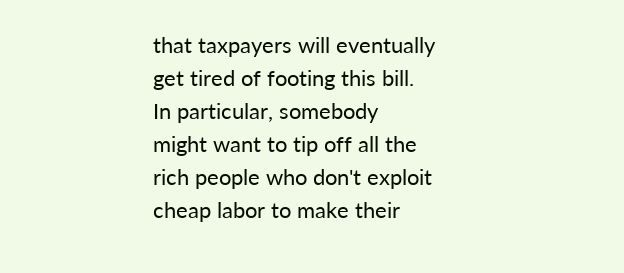that taxpayers will eventually get tired of footing this bill. In particular, somebody might want to tip off all the rich people who don't exploit cheap labor to make their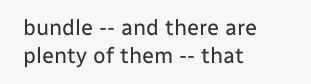bundle -- and there are plenty of them -- that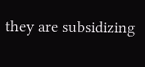they are subsidizing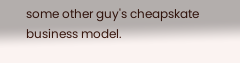some other guy's cheapskate business model.